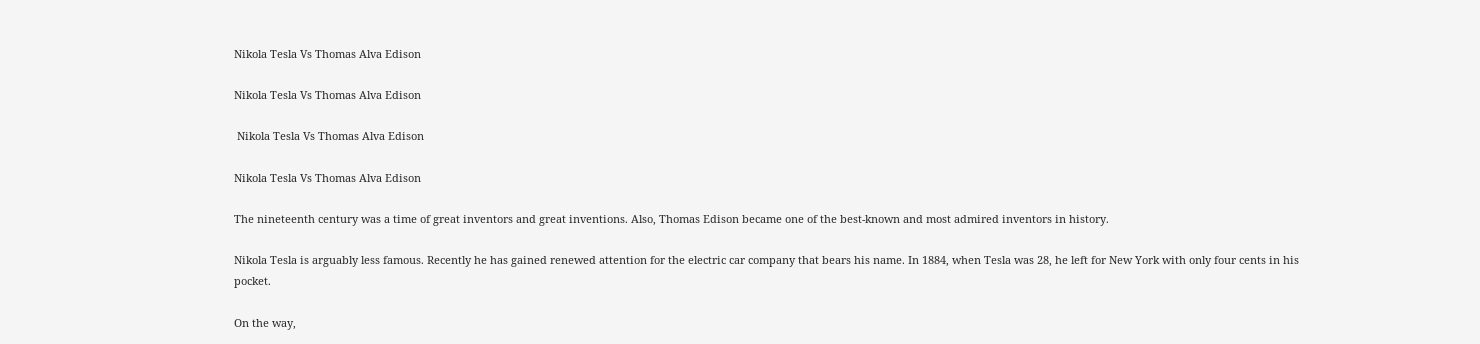Nikola Tesla Vs Thomas Alva Edison

Nikola Tesla Vs Thomas Alva Edison

 Nikola Tesla Vs Thomas Alva Edison

Nikola Tesla Vs Thomas Alva Edison

The nineteenth century was a time of great inventors and great inventions. Also, Thomas Edison became one of the best-known and most admired inventors in history.

Nikola Tesla is arguably less famous. Recently he has gained renewed attention for the electric car company that bears his name. In 1884, when Tesla was 28, he left for New York with only four cents in his pocket.

On the way,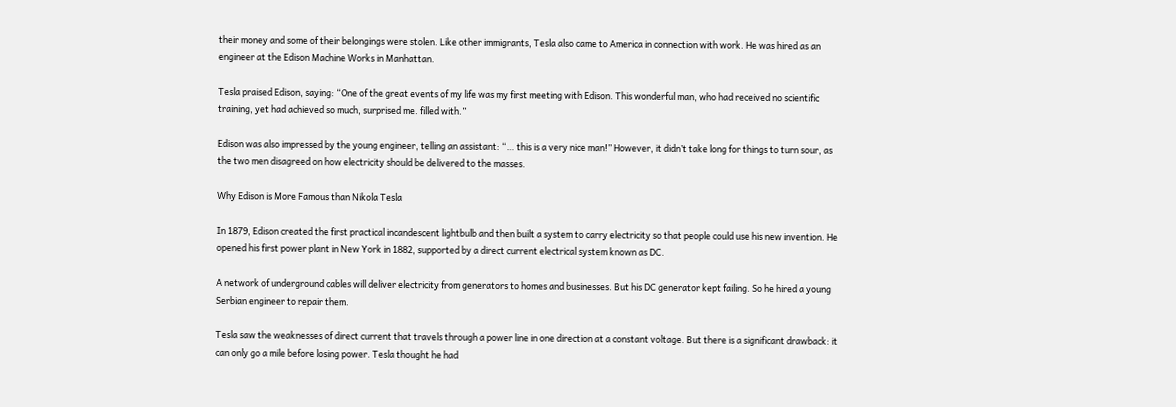their money and some of their belongings were stolen. Like other immigrants, Tesla also came to America in connection with work. He was hired as an engineer at the Edison Machine Works in Manhattan.

Tesla praised Edison, saying: “One of the great events of my life was my first meeting with Edison. This wonderful man, who had received no scientific training, yet had achieved so much, surprised me. filled with.”

Edison was also impressed by the young engineer, telling an assistant: “… this is a very nice man!” However, it didn’t take long for things to turn sour, as the two men disagreed on how electricity should be delivered to the masses.

Why Edison is More Famous than Nikola Tesla

In 1879, Edison created the first practical incandescent lightbulb and then built a system to carry electricity so that people could use his new invention. He opened his first power plant in New York in 1882, supported by a direct current electrical system known as DC.

A network of underground cables will deliver electricity from generators to homes and businesses. But his DC generator kept failing. So he hired a young Serbian engineer to repair them.

Tesla saw the weaknesses of direct current that travels through a power line in one direction at a constant voltage. But there is a significant drawback: it can only go a mile before losing power. Tesla thought he had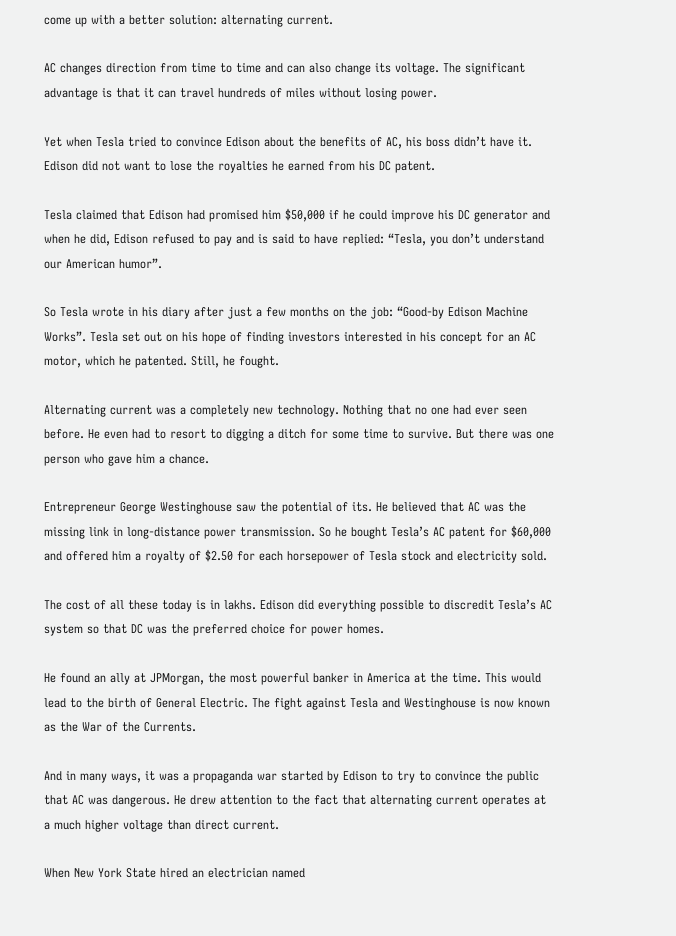come up with a better solution: alternating current.

AC changes direction from time to time and can also change its voltage. The significant advantage is that it can travel hundreds of miles without losing power.

Yet when Tesla tried to convince Edison about the benefits of AC, his boss didn’t have it. Edison did not want to lose the royalties he earned from his DC patent.

Tesla claimed that Edison had promised him $50,000 if he could improve his DC generator and when he did, Edison refused to pay and is said to have replied: “Tesla, you don’t understand our American humor”.

So Tesla wrote in his diary after just a few months on the job: “Good-by Edison Machine Works”. Tesla set out on his hope of finding investors interested in his concept for an AC motor, which he patented. Still, he fought.

Alternating current was a completely new technology. Nothing that no one had ever seen before. He even had to resort to digging a ditch for some time to survive. But there was one person who gave him a chance.

Entrepreneur George Westinghouse saw the potential of its. He believed that AC was the missing link in long-distance power transmission. So he bought Tesla’s AC patent for $60,000 and offered him a royalty of $2.50 for each horsepower of Tesla stock and electricity sold.

The cost of all these today is in lakhs. Edison did everything possible to discredit Tesla’s AC system so that DC was the preferred choice for power homes.

He found an ally at JPMorgan, the most powerful banker in America at the time. This would lead to the birth of General Electric. The fight against Tesla and Westinghouse is now known as the War of the Currents.

And in many ways, it was a propaganda war started by Edison to try to convince the public that AC was dangerous. He drew attention to the fact that alternating current operates at a much higher voltage than direct current.

When New York State hired an electrician named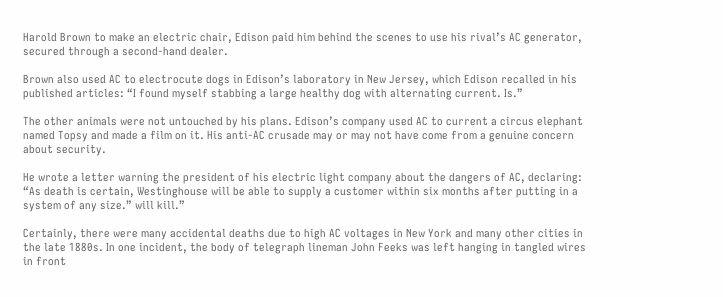Harold Brown to make an electric chair, Edison paid him behind the scenes to use his rival’s AC generator, secured through a second-hand dealer.

Brown also used AC to electrocute dogs in Edison’s laboratory in New Jersey, which Edison recalled in his published articles: “I found myself stabbing a large healthy dog with alternating current. Is.”

The other animals were not untouched by his plans. Edison’s company used AC to current a circus elephant named Topsy and made a film on it. His anti-AC crusade may or may not have come from a genuine concern about security.

He wrote a letter warning the president of his electric light company about the dangers of AC, declaring: “As death is certain, Westinghouse will be able to supply a customer within six months after putting in a system of any size.” will kill.”

Certainly, there were many accidental deaths due to high AC voltages in New York and many other cities in the late 1880s. In one incident, the body of telegraph lineman John Feeks was left hanging in tangled wires in front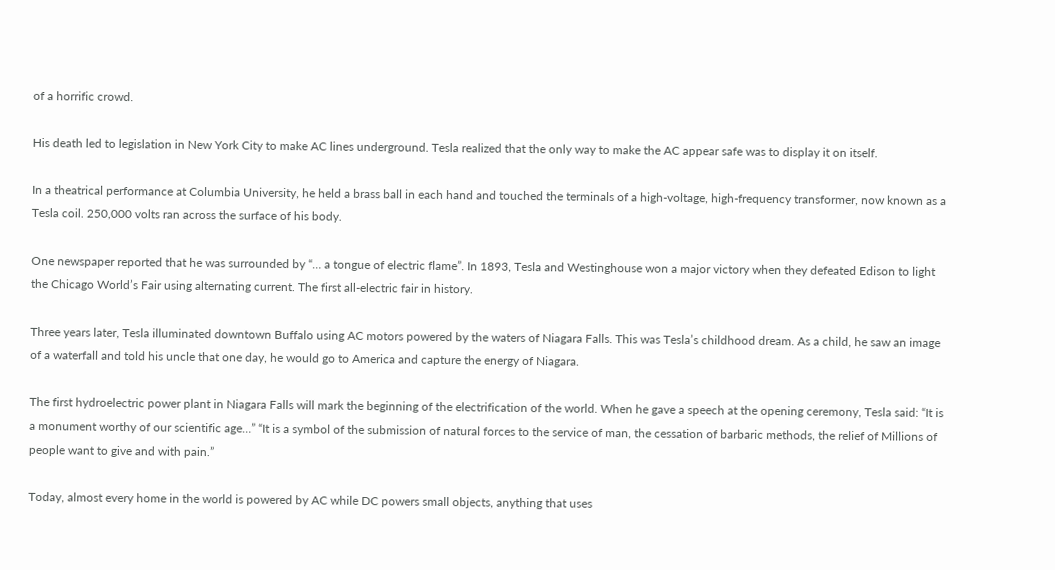of a horrific crowd.

His death led to legislation in New York City to make AC lines underground. Tesla realized that the only way to make the AC appear safe was to display it on itself.

In a theatrical performance at Columbia University, he held a brass ball in each hand and touched the terminals of a high-voltage, high-frequency transformer, now known as a Tesla coil. 250,000 volts ran across the surface of his body.

One newspaper reported that he was surrounded by “… a tongue of electric flame”. In 1893, Tesla and Westinghouse won a major victory when they defeated Edison to light the Chicago World’s Fair using alternating current. The first all-electric fair in history.

Three years later, Tesla illuminated downtown Buffalo using AC motors powered by the waters of Niagara Falls. This was Tesla’s childhood dream. As a child, he saw an image of a waterfall and told his uncle that one day, he would go to America and capture the energy of Niagara.

The first hydroelectric power plant in Niagara Falls will mark the beginning of the electrification of the world. When he gave a speech at the opening ceremony, Tesla said: “It is a monument worthy of our scientific age…” “It is a symbol of the submission of natural forces to the service of man, the cessation of barbaric methods, the relief of Millions of people want to give and with pain.”

Today, almost every home in the world is powered by AC while DC powers small objects, anything that uses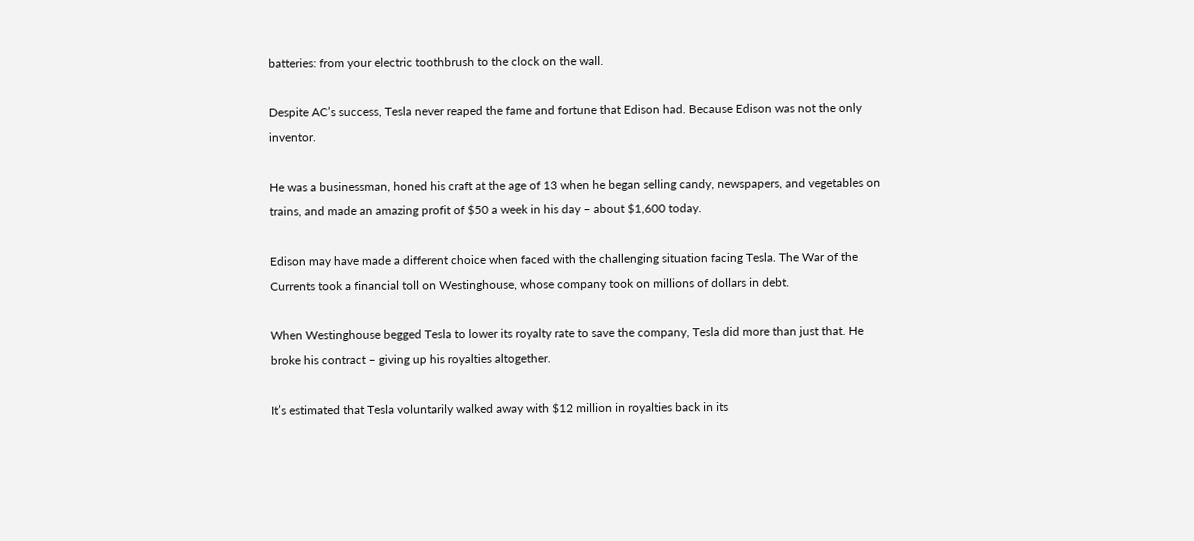batteries: from your electric toothbrush to the clock on the wall.

Despite AC’s success, Tesla never reaped the fame and fortune that Edison had. Because Edison was not the only inventor.

He was a businessman, honed his craft at the age of 13 when he began selling candy, newspapers, and vegetables on trains, and made an amazing profit of $50 a week in his day – about $1,600 today.

Edison may have made a different choice when faced with the challenging situation facing Tesla. The War of the Currents took a financial toll on Westinghouse, whose company took on millions of dollars in debt.

When Westinghouse begged Tesla to lower its royalty rate to save the company, Tesla did more than just that. He broke his contract – giving up his royalties altogether.

It’s estimated that Tesla voluntarily walked away with $12 million in royalties back in its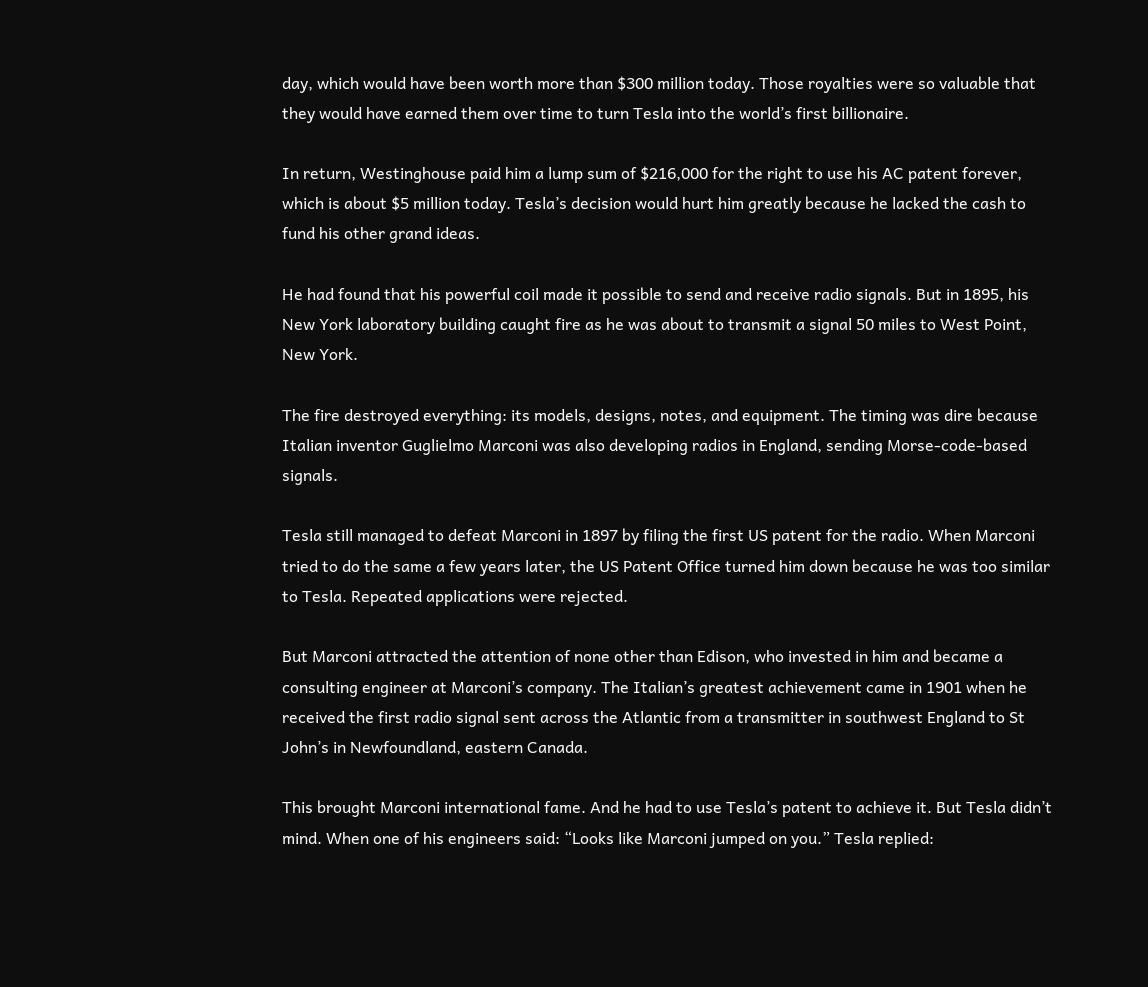day, which would have been worth more than $300 million today. Those royalties were so valuable that they would have earned them over time to turn Tesla into the world’s first billionaire.

In return, Westinghouse paid him a lump sum of $216,000 for the right to use his AC patent forever, which is about $5 million today. Tesla’s decision would hurt him greatly because he lacked the cash to fund his other grand ideas.

He had found that his powerful coil made it possible to send and receive radio signals. But in 1895, his New York laboratory building caught fire as he was about to transmit a signal 50 miles to West Point, New York.

The fire destroyed everything: its models, designs, notes, and equipment. The timing was dire because Italian inventor Guglielmo Marconi was also developing radios in England, sending Morse-code-based signals.

Tesla still managed to defeat Marconi in 1897 by filing the first US patent for the radio. When Marconi tried to do the same a few years later, the US Patent Office turned him down because he was too similar to Tesla. Repeated applications were rejected.

But Marconi attracted the attention of none other than Edison, who invested in him and became a consulting engineer at Marconi’s company. The Italian’s greatest achievement came in 1901 when he received the first radio signal sent across the Atlantic from a transmitter in southwest England to St John’s in Newfoundland, eastern Canada.

This brought Marconi international fame. And he had to use Tesla’s patent to achieve it. But Tesla didn’t mind. When one of his engineers said: “Looks like Marconi jumped on you.” Tesla replied: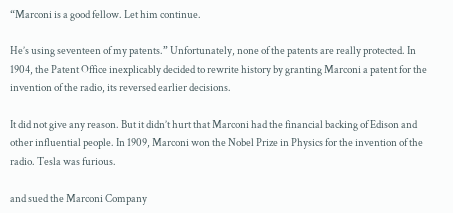“Marconi is a good fellow. Let him continue.

He’s using seventeen of my patents.” Unfortunately, none of the patents are really protected. In 1904, the Patent Office inexplicably decided to rewrite history by granting Marconi a patent for the invention of the radio, its reversed earlier decisions.

It did not give any reason. But it didn’t hurt that Marconi had the financial backing of Edison and other influential people. In 1909, Marconi won the Nobel Prize in Physics for the invention of the radio. Tesla was furious.

and sued the Marconi Company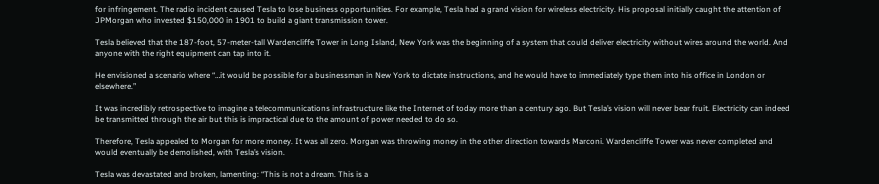for infringement. The radio incident caused Tesla to lose business opportunities. For example, Tesla had a grand vision for wireless electricity. His proposal initially caught the attention of JPMorgan who invested $150,000 in 1901 to build a giant transmission tower.

Tesla believed that the 187-foot, 57-meter-tall Wardencliffe Tower in Long Island, New York was the beginning of a system that could deliver electricity without wires around the world. And anyone with the right equipment can tap into it.

He envisioned a scenario where “…it would be possible for a businessman in New York to dictate instructions, and he would have to immediately type them into his office in London or elsewhere.”

It was incredibly retrospective to imagine a telecommunications infrastructure like the Internet of today more than a century ago. But Tesla’s vision will never bear fruit. Electricity can indeed be transmitted through the air but this is impractical due to the amount of power needed to do so.

Therefore, Tesla appealed to Morgan for more money. It was all zero. Morgan was throwing money in the other direction towards Marconi. Wardencliffe Tower was never completed and would eventually be demolished, with Tesla’s vision.

Tesla was devastated and broken, lamenting: “This is not a dream. This is a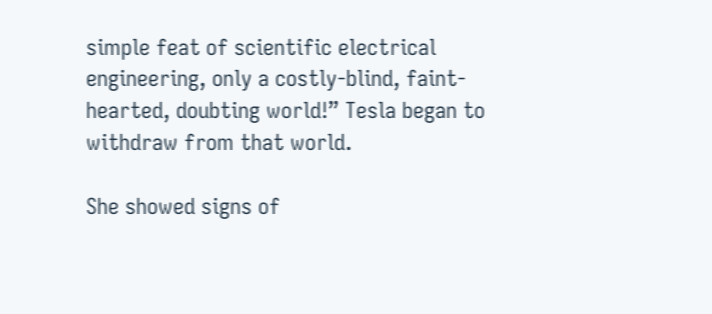simple feat of scientific electrical engineering, only a costly-blind, faint-hearted, doubting world!” Tesla began to withdraw from that world.

She showed signs of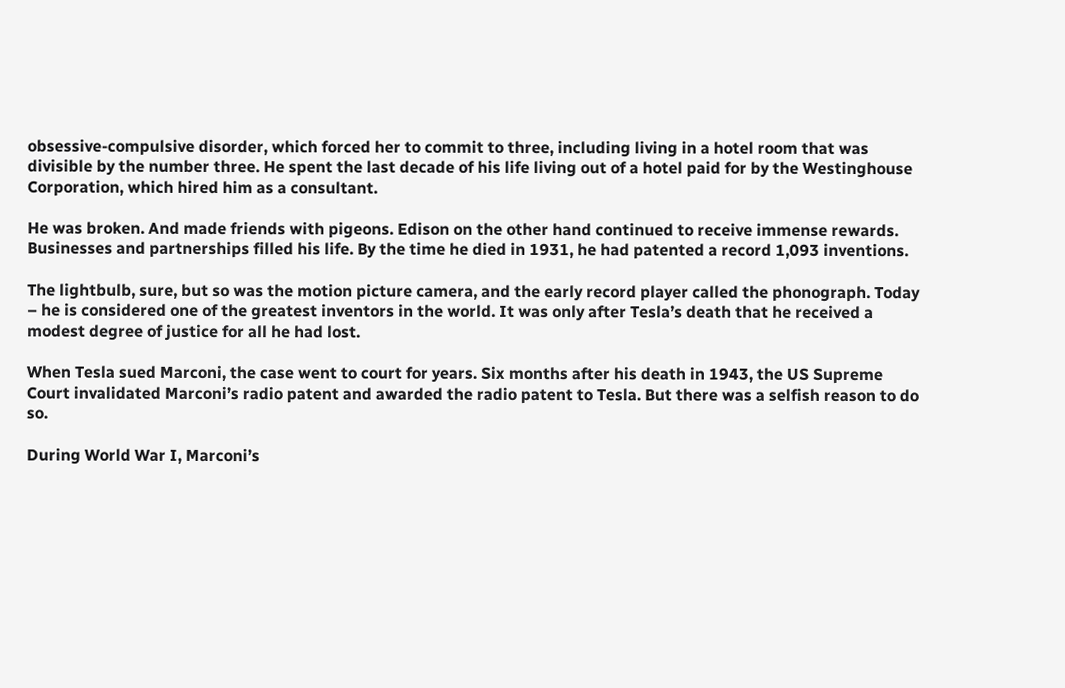obsessive-compulsive disorder, which forced her to commit to three, including living in a hotel room that was divisible by the number three. He spent the last decade of his life living out of a hotel paid for by the Westinghouse Corporation, which hired him as a consultant.

He was broken. And made friends with pigeons. Edison on the other hand continued to receive immense rewards. Businesses and partnerships filled his life. By the time he died in 1931, he had patented a record 1,093 inventions.

The lightbulb, sure, but so was the motion picture camera, and the early record player called the phonograph. Today – he is considered one of the greatest inventors in the world. It was only after Tesla’s death that he received a modest degree of justice for all he had lost.

When Tesla sued Marconi, the case went to court for years. Six months after his death in 1943, the US Supreme Court invalidated Marconi’s radio patent and awarded the radio patent to Tesla. But there was a selfish reason to do so.

During World War I, Marconi’s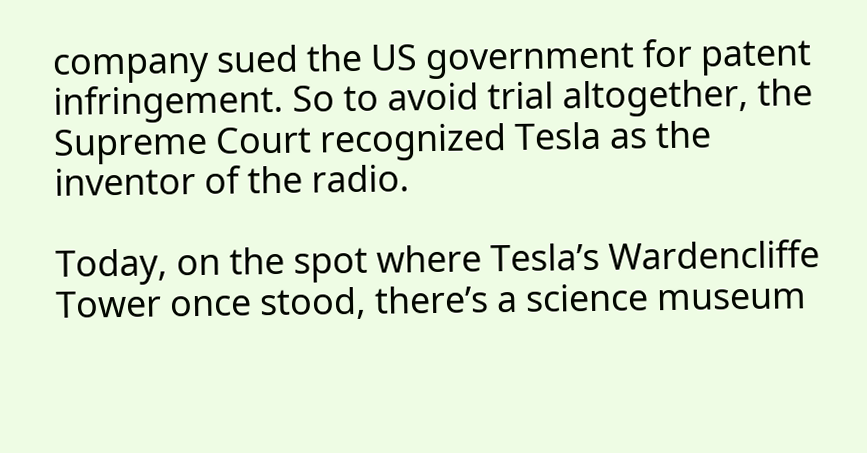company sued the US government for patent infringement. So to avoid trial altogether, the Supreme Court recognized Tesla as the inventor of the radio.

Today, on the spot where Tesla’s Wardencliffe Tower once stood, there’s a science museum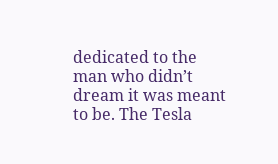dedicated to the man who didn’t dream it was meant to be. The Tesla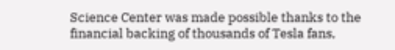Science Center was made possible thanks to the financial backing of thousands of Tesla fans,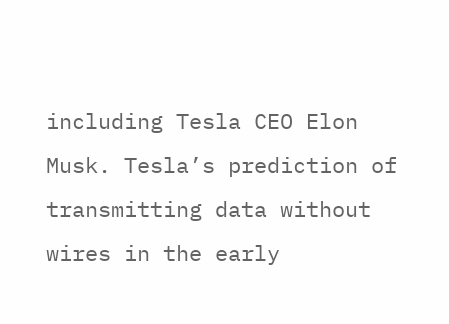including Tesla CEO Elon Musk. Tesla’s prediction of transmitting data without wires in the early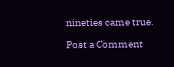nineties came true.

Post a Comment